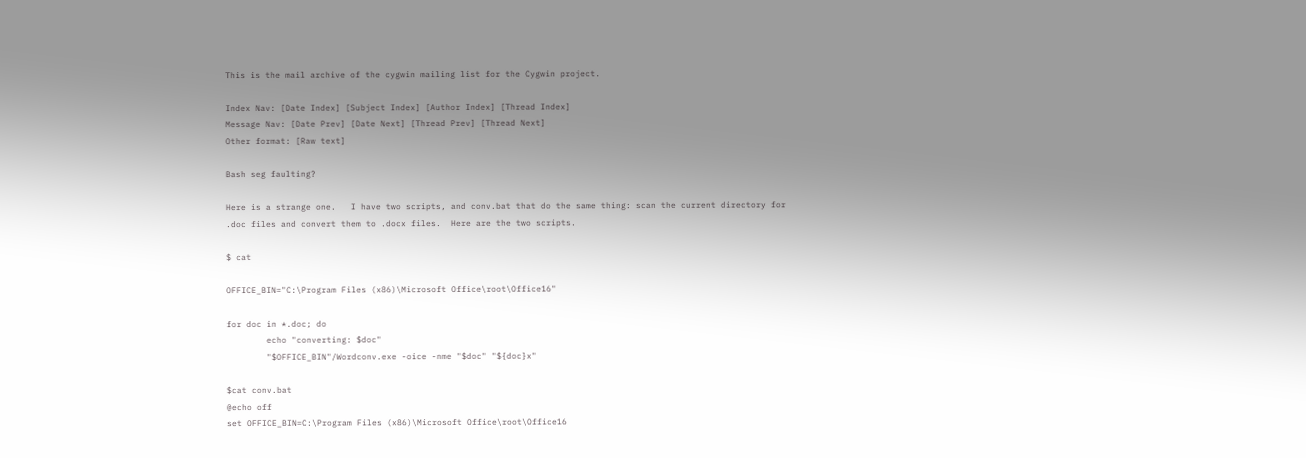This is the mail archive of the cygwin mailing list for the Cygwin project.

Index Nav: [Date Index] [Subject Index] [Author Index] [Thread Index]
Message Nav: [Date Prev] [Date Next] [Thread Prev] [Thread Next]
Other format: [Raw text]

Bash seg faulting?

Here is a strange one.   I have two scripts, and conv.bat that do the same thing: scan the current directory for
.doc files and convert them to .docx files.  Here are the two scripts.

$ cat

OFFICE_BIN="C:\Program Files (x86)\Microsoft Office\root\Office16"

for doc in *.doc; do
        echo "converting: $doc"
        "$OFFICE_BIN"/Wordconv.exe -oice -nme "$doc" "${doc}x"

$cat conv.bat
@echo off
set OFFICE_BIN=C:\Program Files (x86)\Microsoft Office\root\Office16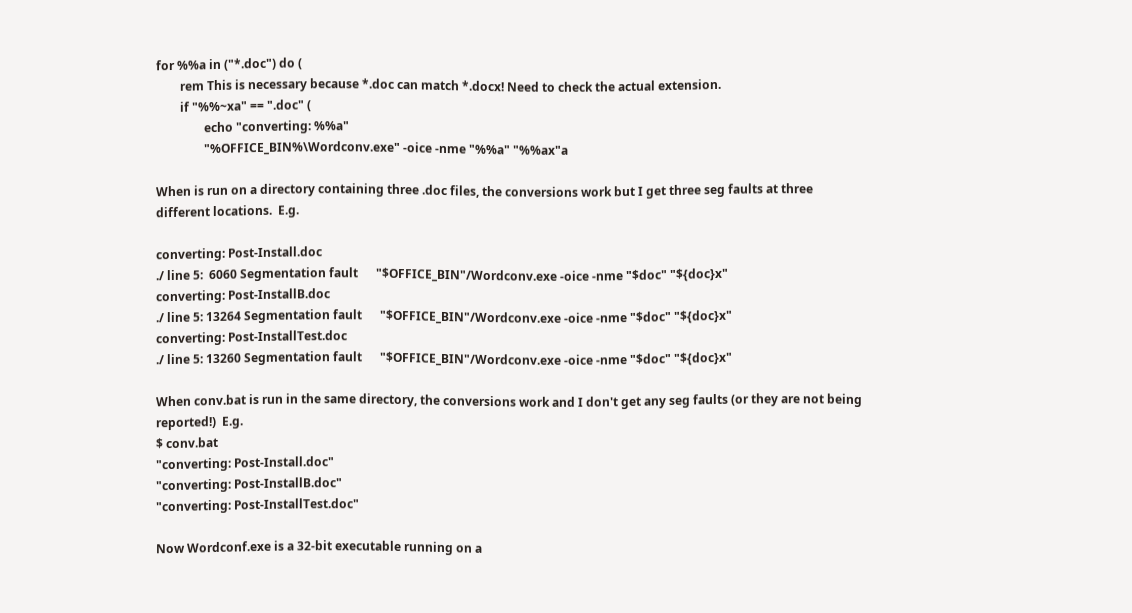for %%a in ("*.doc") do (
        rem This is necessary because *.doc can match *.docx! Need to check the actual extension.
        if "%%~xa" == ".doc" (
                echo "converting: %%a"
                "%OFFICE_BIN%\Wordconv.exe" -oice -nme "%%a" "%%ax"a

When is run on a directory containing three .doc files, the conversions work but I get three seg faults at three
different locations.  E.g.

converting: Post-Install.doc
./ line 5:  6060 Segmentation fault      "$OFFICE_BIN"/Wordconv.exe -oice -nme "$doc" "${doc}x"
converting: Post-InstallB.doc
./ line 5: 13264 Segmentation fault      "$OFFICE_BIN"/Wordconv.exe -oice -nme "$doc" "${doc}x"
converting: Post-InstallTest.doc
./ line 5: 13260 Segmentation fault      "$OFFICE_BIN"/Wordconv.exe -oice -nme "$doc" "${doc}x"

When conv.bat is run in the same directory, the conversions work and I don't get any seg faults (or they are not being
reported!)  E.g.
$ conv.bat
"converting: Post-Install.doc"
"converting: Post-InstallB.doc"
"converting: Post-InstallTest.doc"

Now Wordconf.exe is a 32-bit executable running on a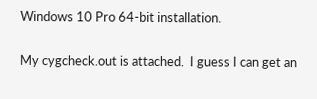Windows 10 Pro 64-bit installation.

My cygcheck.out is attached.  I guess I can get an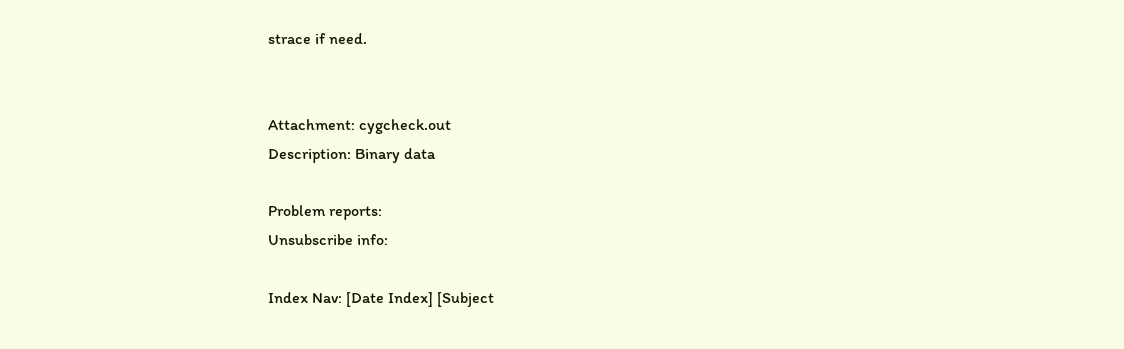strace if need.


Attachment: cygcheck.out
Description: Binary data

Problem reports:
Unsubscribe info:

Index Nav: [Date Index] [Subject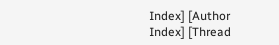Index] [Author Index] [Thread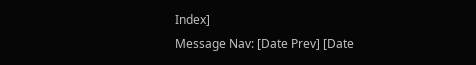Index]
Message Nav: [Date Prev] [Date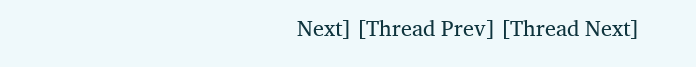Next] [Thread Prev] [Thread Next]